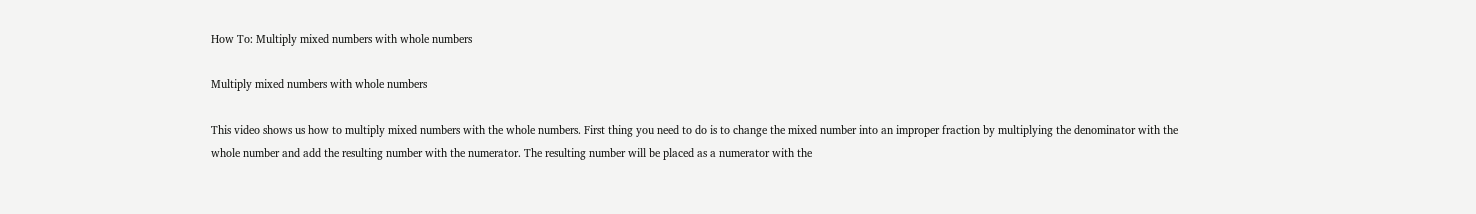How To: Multiply mixed numbers with whole numbers

Multiply mixed numbers with whole numbers

This video shows us how to multiply mixed numbers with the whole numbers. First thing you need to do is to change the mixed number into an improper fraction by multiplying the denominator with the whole number and add the resulting number with the numerator. The resulting number will be placed as a numerator with the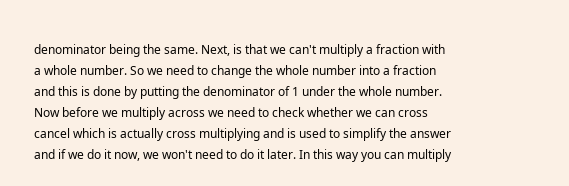denominator being the same. Next, is that we can't multiply a fraction with a whole number. So we need to change the whole number into a fraction and this is done by putting the denominator of 1 under the whole number. Now before we multiply across we need to check whether we can cross cancel which is actually cross multiplying and is used to simplify the answer and if we do it now, we won't need to do it later. In this way you can multiply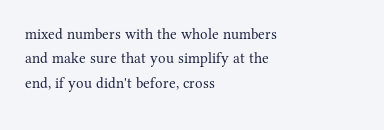mixed numbers with the whole numbers and make sure that you simplify at the end, if you didn't before, cross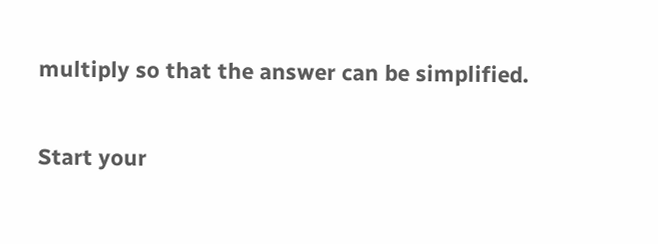multiply so that the answer can be simplified.

Start your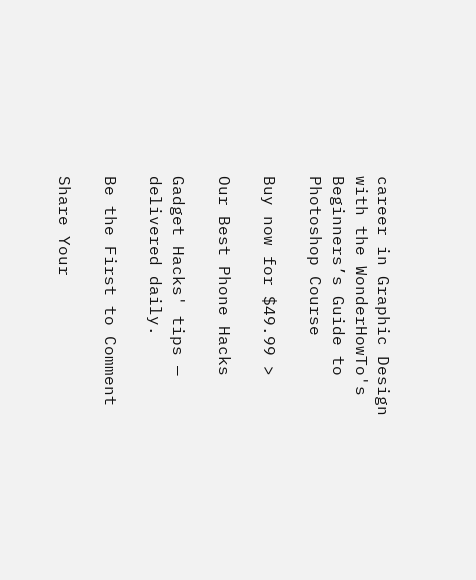career in Graphic Design with the WonderHowTo's Beginners’s Guide to Photoshop Course

Buy now for $49.99 >

Our Best Phone Hacks

Gadget Hacks' tips — delivered daily.

Be the First to Comment

Share Your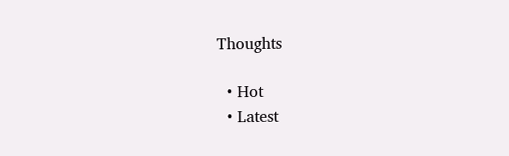Thoughts

  • Hot
  • Latest